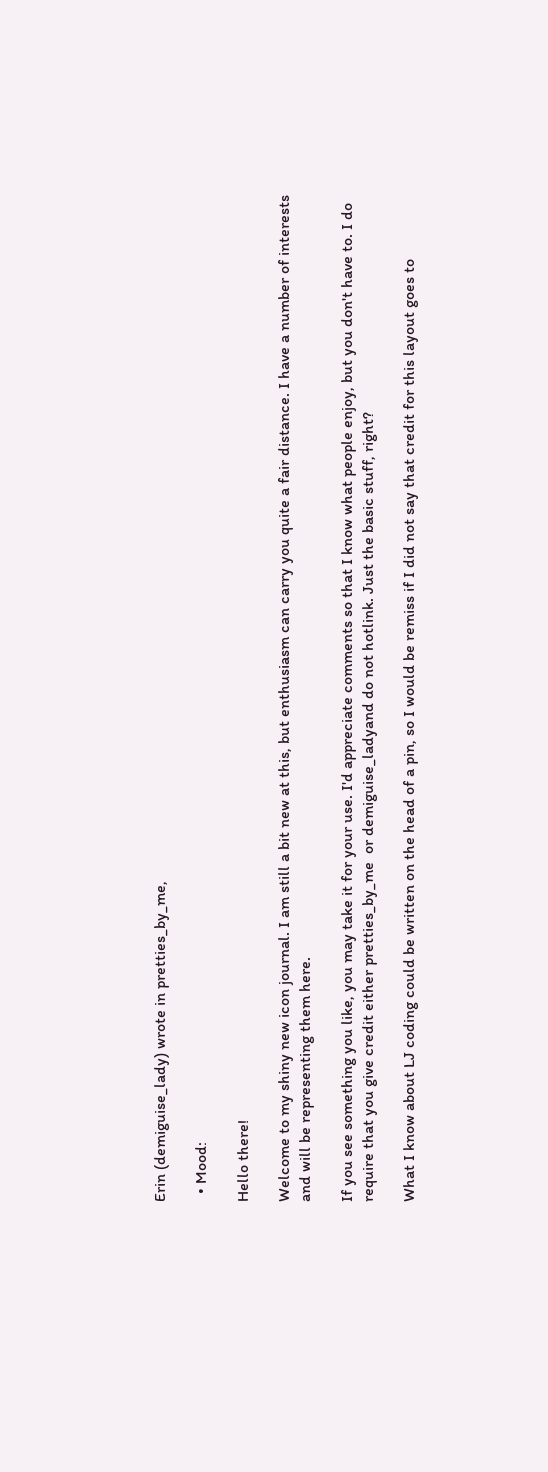Erin (demiguise_lady) wrote in pretties_by_me,

  • Mood:

Hello there!

Welcome to my shiny new icon journal. I am still a bit new at this, but enthusiasm can carry you quite a fair distance. I have a number of interests and will be representing them here.

If you see something you like, you may take it for your use. I'd appreciate comments so that I know what people enjoy, but you don't have to. I do require that you give credit either pretties_by_me  or demiguise_ladyand do not hotlink. Just the basic stuff, right?

What I know about LJ coding could be written on the head of a pin, so I would be remiss if I did not say that credit for this layout goes to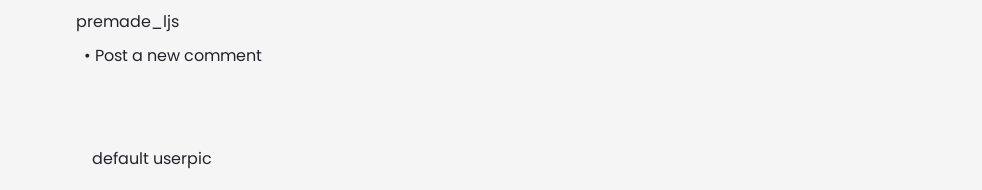premade_ljs
  • Post a new comment


    default userpic